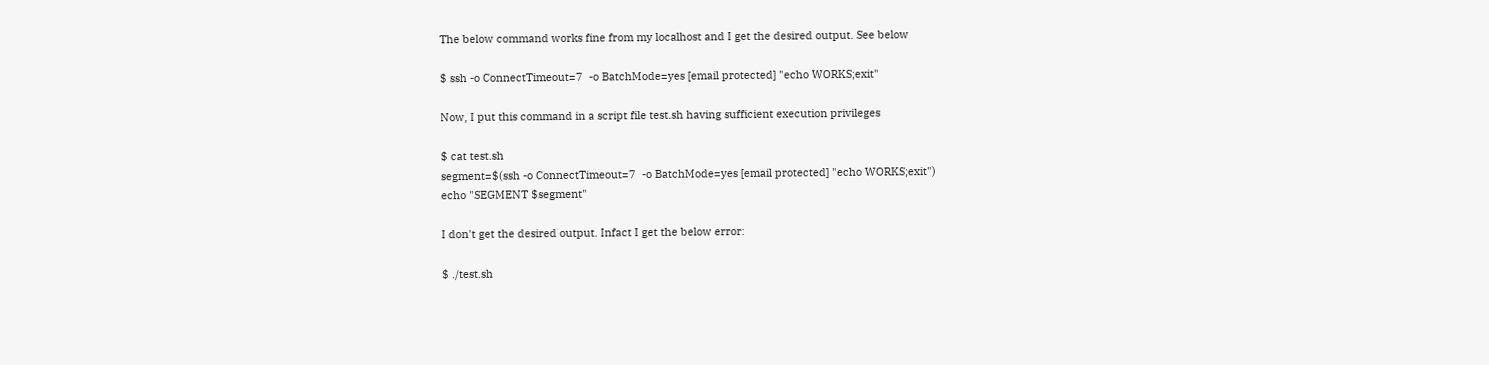The below command works fine from my localhost and I get the desired output. See below

$ ssh -o ConnectTimeout=7  -o BatchMode=yes [email protected] "echo WORKS;exit"

Now, I put this command in a script file test.sh having sufficient execution privileges

$ cat test.sh
segment=$(ssh -o ConnectTimeout=7  -o BatchMode=yes [email protected] "echo WORKS;exit")
echo "SEGMENT $segment"

I don't get the desired output. Infact I get the below error:

$ ./test.sh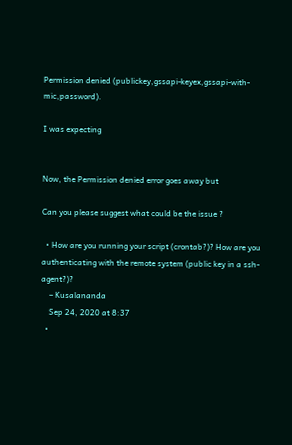Permission denied (publickey,gssapi-keyex,gssapi-with-mic,password).

I was expecting


Now, the Permission denied error goes away but

Can you please suggest what could be the issue ?

  • How are you running your script (crontab?)? How are you authenticating with the remote system (public key in a ssh-agent?)?
    – Kusalananda
    Sep 24, 2020 at 8:37
  •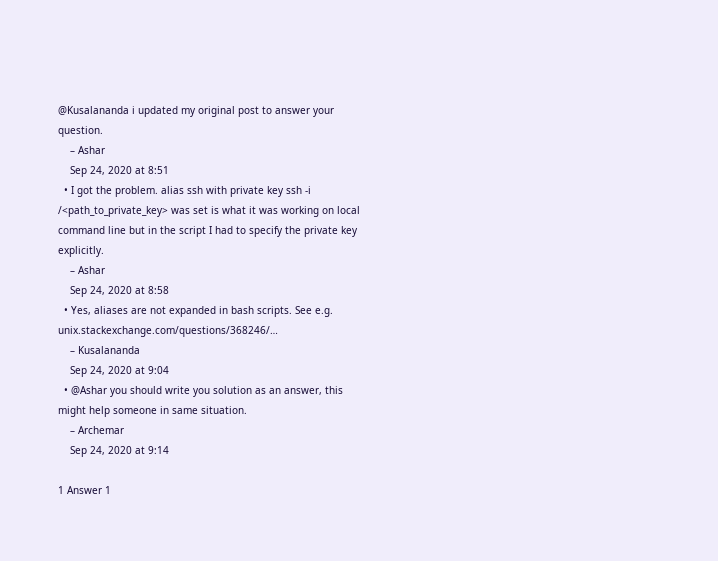@Kusalananda i updated my original post to answer your question.
    – Ashar
    Sep 24, 2020 at 8:51
  • I got the problem. alias ssh with private key ssh -i /<path_to_private_key> was set is what it was working on local command line but in the script I had to specify the private key explicitly.
    – Ashar
    Sep 24, 2020 at 8:58
  • Yes, aliases are not expanded in bash scripts. See e.g. unix.stackexchange.com/questions/368246/…
    – Kusalananda
    Sep 24, 2020 at 9:04
  • @Ashar you should write you solution as an answer, this might help someone in same situation.
    – Archemar
    Sep 24, 2020 at 9:14

1 Answer 1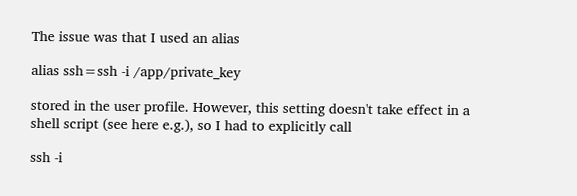The issue was that I used an alias

alias ssh=ssh -i /app/private_key

stored in the user profile. However, this setting doesn't take effect in a shell script (see here e.g.), so I had to explicitly call

ssh -i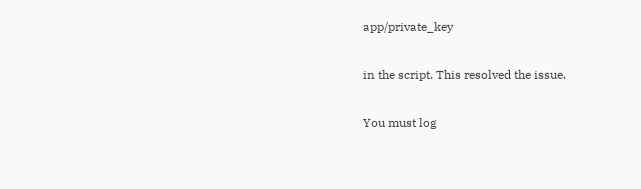app/private_key

in the script. This resolved the issue.

You must log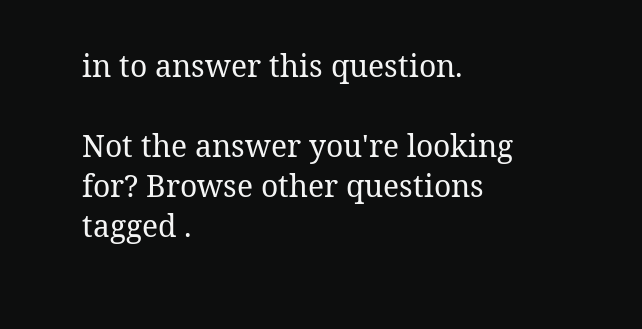in to answer this question.

Not the answer you're looking for? Browse other questions tagged .